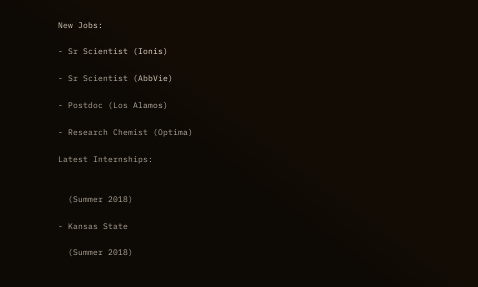New Jobs:

- Sr Scientist (Ionis)

- Sr Scientist (AbbVie)

- Postdoc (Los Alamos)

- Research Chemist (Optima)

Latest Internships:


  (Summer 2018)

- Kansas State

  (Summer 2018)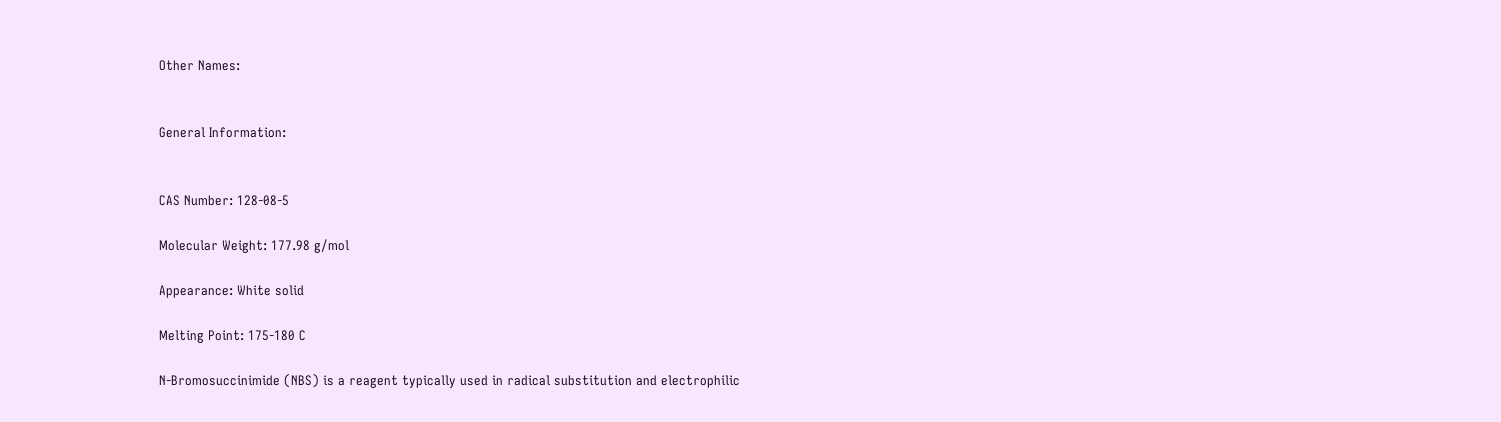Other Names:


General Information:


CAS Number: 128-08-5

Molecular Weight: 177.98 g/mol

Appearance: White solid

Melting Point: 175-180 C

N-Bromosuccinimide (NBS) is a reagent typically used in radical substitution and electrophilic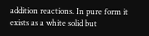addition reactions. In pure form it exists as a white solid but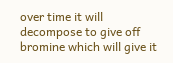over time it will decompose to give off bromine which will give it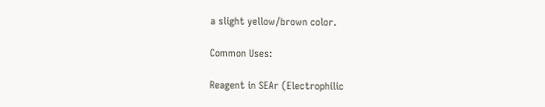a slight yellow/brown color.

Common Uses:

Reagent in SEAr (Electrophilic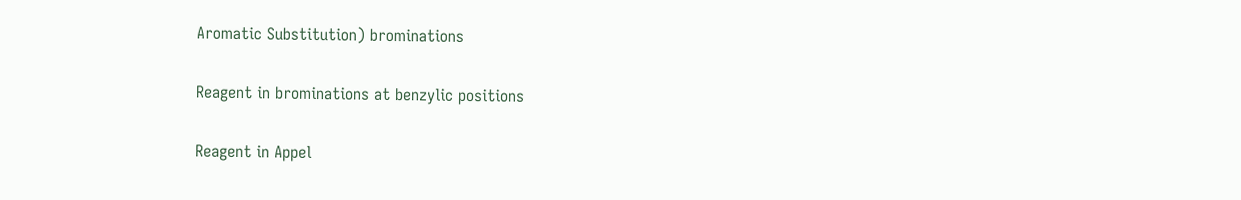Aromatic Substitution) brominations

Reagent in brominations at benzylic positions

Reagent in Appel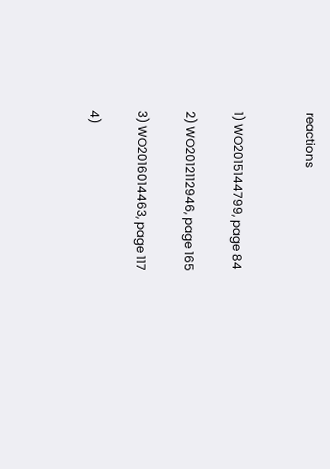reactions


1) WO2015144799, page 84

2) WO2012112946, page 165

3) WO2016014463, page 117

4)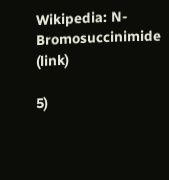Wikipedia: N-Bromosuccinimide (link)

5)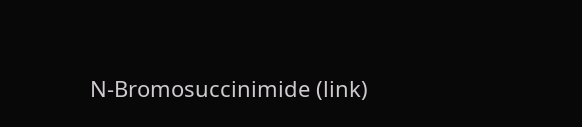N-Bromosuccinimide (link)